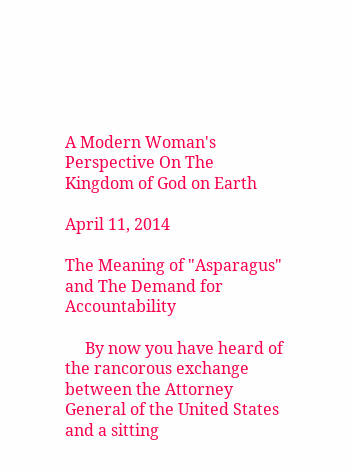A Modern Woman's Perspective On The Kingdom of God on Earth

April 11, 2014

The Meaning of "Asparagus" and The Demand for Accountability

     By now you have heard of the rancorous exchange between the Attorney General of the United States and a sitting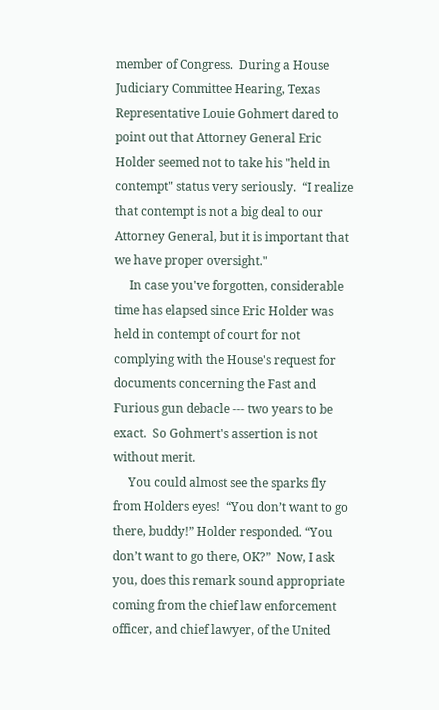member of Congress.  During a House Judiciary Committee Hearing, Texas Representative Louie Gohmert dared to point out that Attorney General Eric Holder seemed not to take his "held in contempt" status very seriously.  “I realize that contempt is not a big deal to our Attorney General, but it is important that we have proper oversight."
     In case you've forgotten, considerable time has elapsed since Eric Holder was held in contempt of court for not complying with the House's request for documents concerning the Fast and Furious gun debacle --- two years to be exact.  So Gohmert's assertion is not without merit.
     You could almost see the sparks fly from Holders eyes!  “You don’t want to go there, buddy!” Holder responded. “You don’t want to go there, OK?”  Now, I ask you, does this remark sound appropriate coming from the chief law enforcement officer, and chief lawyer, of the United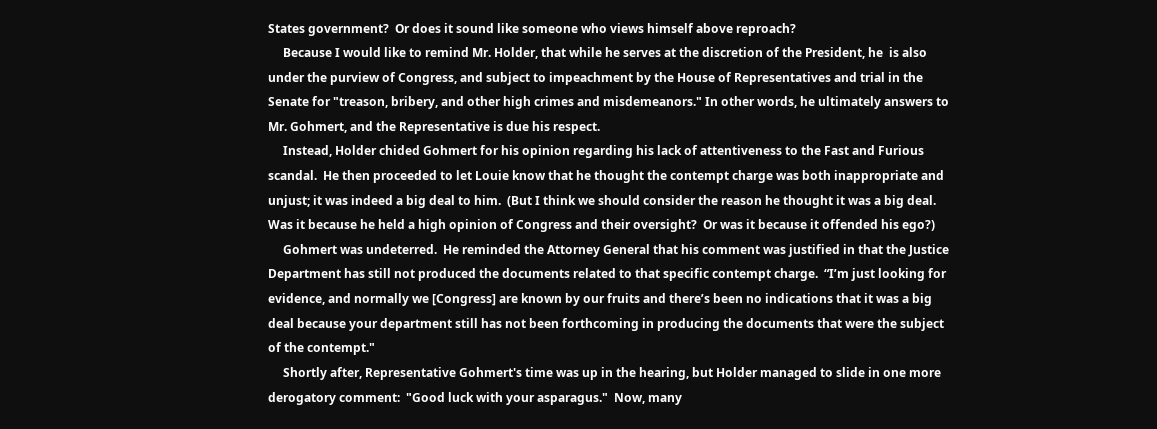States government?  Or does it sound like someone who views himself above reproach?
     Because I would like to remind Mr. Holder, that while he serves at the discretion of the President, he  is also under the purview of Congress, and subject to impeachment by the House of Representatives and trial in the Senate for "treason, bribery, and other high crimes and misdemeanors." In other words, he ultimately answers to Mr. Gohmert, and the Representative is due his respect.
     Instead, Holder chided Gohmert for his opinion regarding his lack of attentiveness to the Fast and Furious scandal.  He then proceeded to let Louie know that he thought the contempt charge was both inappropriate and unjust; it was indeed a big deal to him.  (But I think we should consider the reason he thought it was a big deal.  Was it because he held a high opinion of Congress and their oversight?  Or was it because it offended his ego?)
     Gohmert was undeterred.  He reminded the Attorney General that his comment was justified in that the Justice Department has still not produced the documents related to that specific contempt charge.  “I’m just looking for evidence, and normally we [Congress] are known by our fruits and there’s been no indications that it was a big deal because your department still has not been forthcoming in producing the documents that were the subject of the contempt."
     Shortly after, Representative Gohmert's time was up in the hearing, but Holder managed to slide in one more derogatory comment:  "Good luck with your asparagus."  Now, many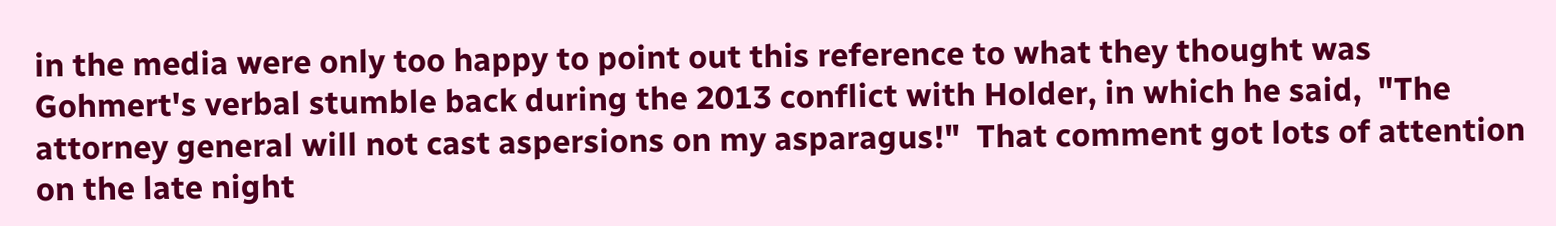in the media were only too happy to point out this reference to what they thought was Gohmert's verbal stumble back during the 2013 conflict with Holder, in which he said,  "The attorney general will not cast aspersions on my asparagus!"  That comment got lots of attention on the late night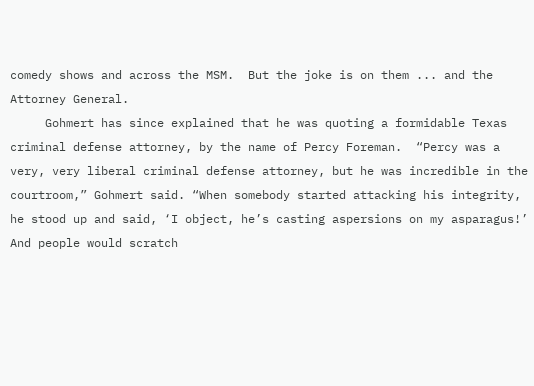comedy shows and across the MSM.  But the joke is on them ... and the Attorney General.
     Gohmert has since explained that he was quoting a formidable Texas criminal defense attorney, by the name of Percy Foreman.  “Percy was a very, very liberal criminal defense attorney, but he was incredible in the courtroom,” Gohmert said. “When somebody started attacking his integrity, he stood up and said, ‘I object, he’s casting aspersions on my asparagus!’ And people would scratch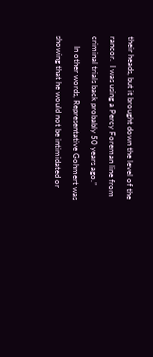their heads, but it brought down the level of the rancor.  I was using a Percy Foreman line from criminal trials back probably 50 years ago.”
     In other words, Representative Gohmert was showing that he would not be intimidated or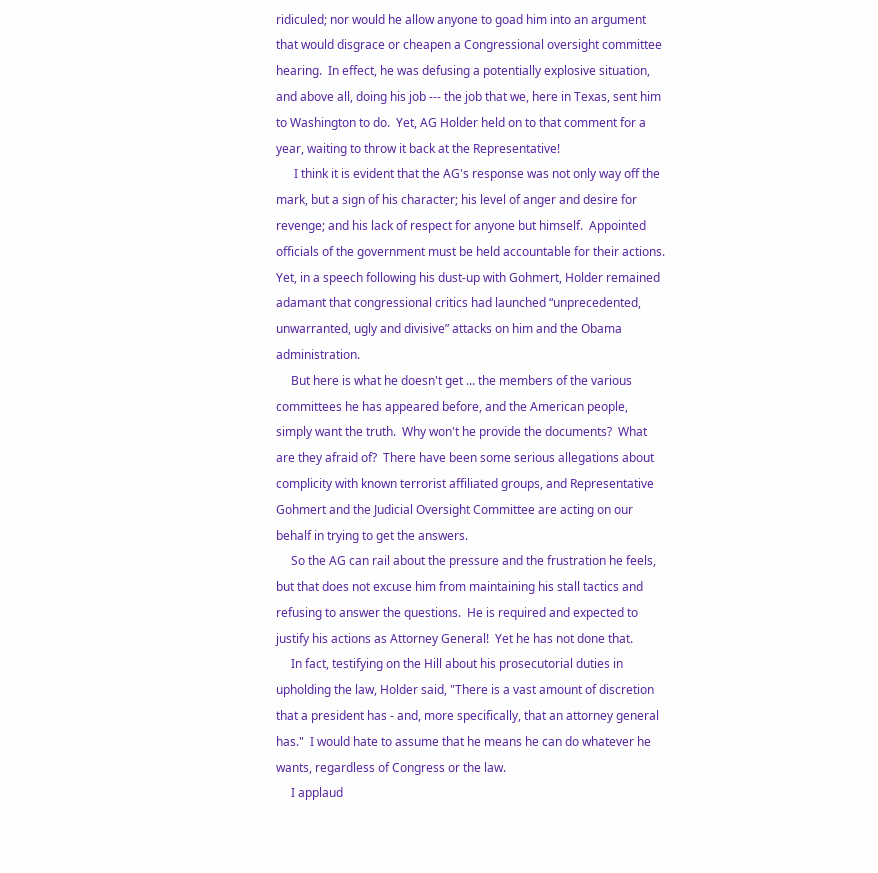ridiculed; nor would he allow anyone to goad him into an argument that would disgrace or cheapen a Congressional oversight committee hearing.  In effect, he was defusing a potentially explosive situation, and above all, doing his job --- the job that we, here in Texas, sent him to Washington to do.  Yet, AG Holder held on to that comment for a year, waiting to throw it back at the Representative!
      I think it is evident that the AG's response was not only way off the mark, but a sign of his character; his level of anger and desire for revenge; and his lack of respect for anyone but himself.  Appointed officials of the government must be held accountable for their actions.  Yet, in a speech following his dust-up with Gohmert, Holder remained adamant that congressional critics had launched “unprecedented, unwarranted, ugly and divisive” attacks on him and the Obama administration.
     But here is what he doesn't get ... the members of the various committees he has appeared before, and the American people, simply want the truth.  Why won't he provide the documents?  What are they afraid of?  There have been some serious allegations about complicity with known terrorist affiliated groups, and Representative Gohmert and the Judicial Oversight Committee are acting on our behalf in trying to get the answers.
     So the AG can rail about the pressure and the frustration he feels, but that does not excuse him from maintaining his stall tactics and refusing to answer the questions.  He is required and expected to justify his actions as Attorney General!  Yet he has not done that.
     In fact, testifying on the Hill about his prosecutorial duties in upholding the law, Holder said, "There is a vast amount of discretion that a president has - and, more specifically, that an attorney general has."  I would hate to assume that he means he can do whatever he wants, regardless of Congress or the law.
     I applaud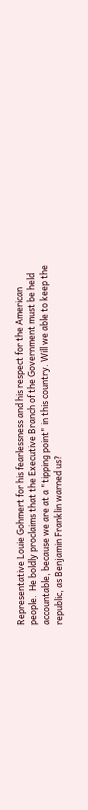Representative Louie Gohmert for his fearlessness and his respect for the American people.  He boldly proclaims that the Executive Branch of the Government must be held accountable, because we are at a "tipping point" in this country. Will we able to keep the republic, as Benjamin Franklin warned us?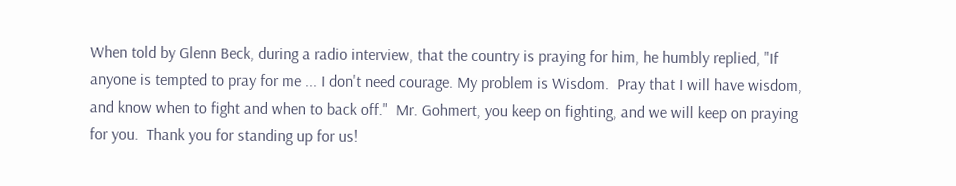When told by Glenn Beck, during a radio interview, that the country is praying for him, he humbly replied, "If anyone is tempted to pray for me ... I don't need courage. My problem is Wisdom.  Pray that I will have wisdom, and know when to fight and when to back off."  Mr. Gohmert, you keep on fighting, and we will keep on praying for you.  Thank you for standing up for us!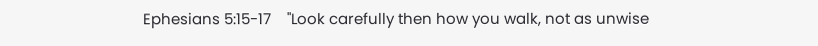Ephesians 5:15-17    "Look carefully then how you walk, not as unwise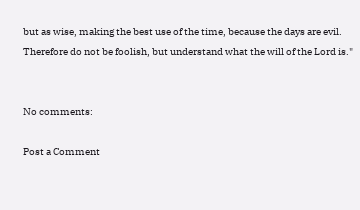but as wise, making the best use of the time, because the days are evil. Therefore do not be foolish, but understand what the will of the Lord is."


No comments:

Post a Comment